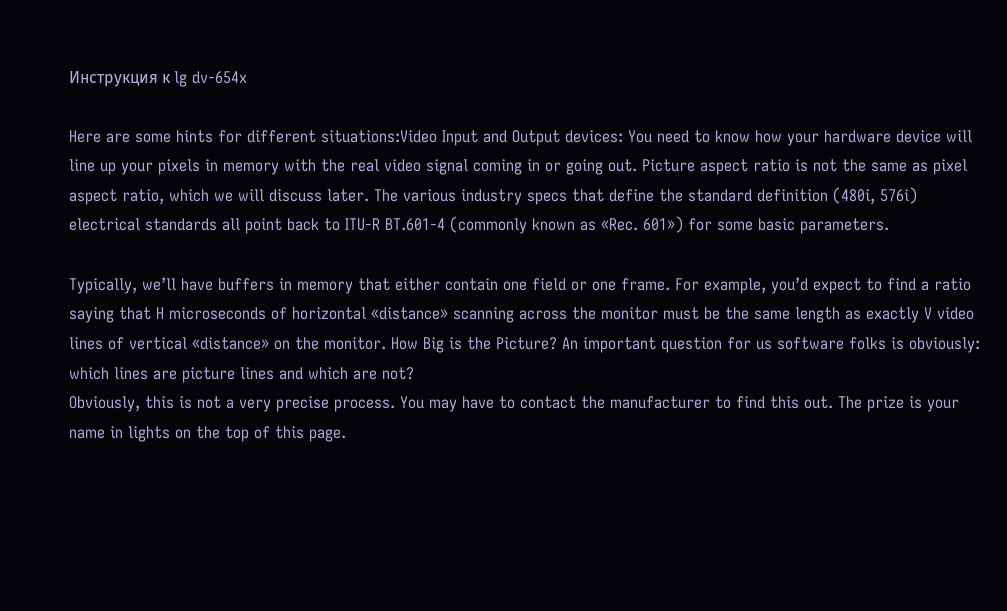Инструкция к lg dv-654x

Here are some hints for different situations:Video Input and Output devices: You need to know how your hardware device will line up your pixels in memory with the real video signal coming in or going out. Picture aspect ratio is not the same as pixel aspect ratio, which we will discuss later. The various industry specs that define the standard definition (480i, 576i) electrical standards all point back to ITU-R BT.601-4 (commonly known as «Rec. 601») for some basic parameters.

Typically, we’ll have buffers in memory that either contain one field or one frame. For example, you’d expect to find a ratio saying that H microseconds of horizontal «distance» scanning across the monitor must be the same length as exactly V video lines of vertical «distance» on the monitor. How Big is the Picture? An important question for us software folks is obviously: which lines are picture lines and which are not?
Obviously, this is not a very precise process. You may have to contact the manufacturer to find this out. The prize is your name in lights on the top of this page.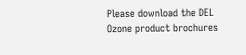Please download the DEL Ozone product brochures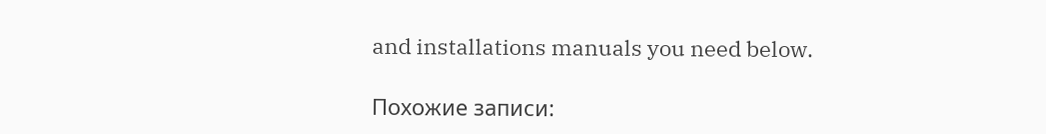and installations manuals you need below.

Похожие записи: